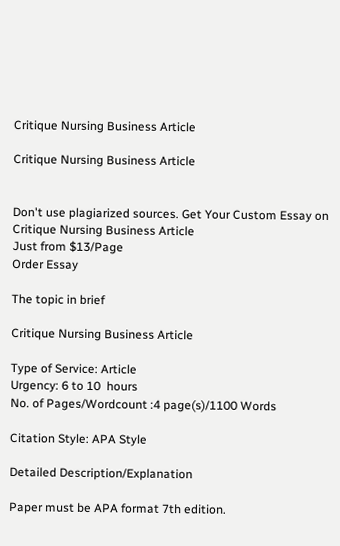Critique Nursing Business Article

Critique Nursing Business Article


Don't use plagiarized sources. Get Your Custom Essay on
Critique Nursing Business Article
Just from $13/Page
Order Essay

The topic in brief

Critique Nursing Business Article

Type of Service: Article
Urgency: 6 to 10  hours
No. of Pages/Wordcount :4 page(s)/1100 Words

Citation Style: APA Style

Detailed Description/Explanation

Paper must be APA format 7th edition.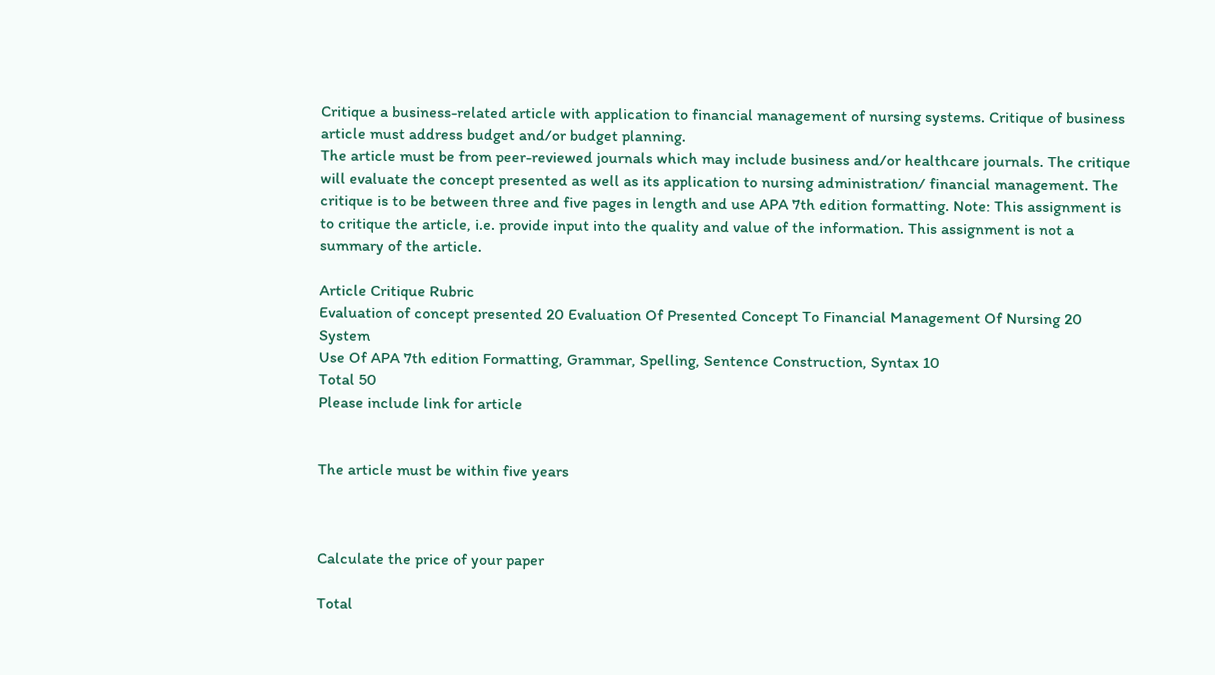Critique a business-related article with application to financial management of nursing systems. Critique of business article must address budget and/or budget planning.
The article must be from peer-reviewed journals which may include business and/or healthcare journals. The critique will evaluate the concept presented as well as its application to nursing administration/ financial management. The critique is to be between three and five pages in length and use APA 7th edition formatting. Note: This assignment is to critique the article, i.e. provide input into the quality and value of the information. This assignment is not a summary of the article.

Article Critique Rubric
Evaluation of concept presented 20 Evaluation Of Presented Concept To Financial Management Of Nursing 20 System
Use Of APA 7th edition Formatting, Grammar, Spelling, Sentence Construction, Syntax 10
Total 50
Please include link for article


The article must be within five years



Calculate the price of your paper

Total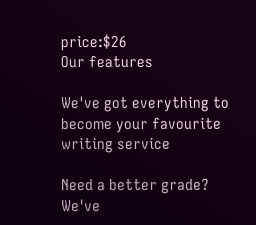price:$26
Our features

We've got everything to become your favourite writing service

Need a better grade?
We've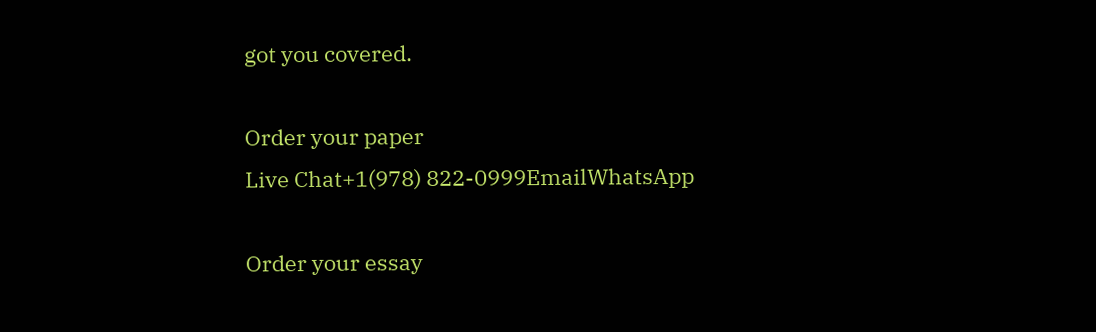got you covered.

Order your paper
Live Chat+1(978) 822-0999EmailWhatsApp

Order your essay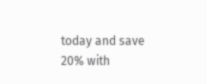today and save 20% with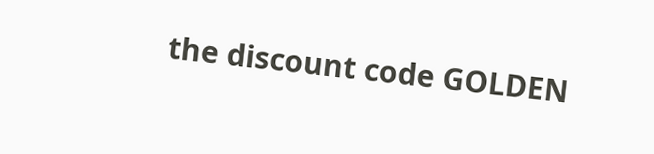the discount code GOLDEN